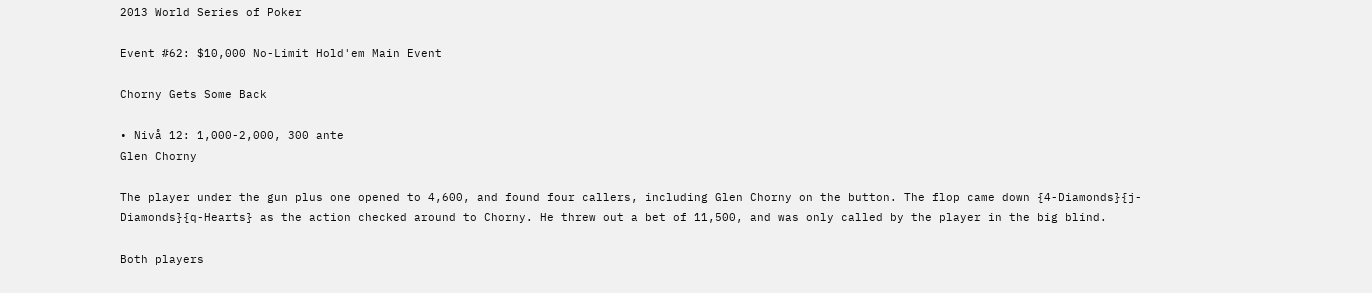2013 World Series of Poker

Event #62: $10,000 No-Limit Hold'em Main Event

Chorny Gets Some Back

• Nivå 12: 1,000-2,000, 300 ante
Glen Chorny

The player under the gun plus one opened to 4,600, and found four callers, including Glen Chorny on the button. The flop came down {4-Diamonds}{j-Diamonds}{q-Hearts} as the action checked around to Chorny. He threw out a bet of 11,500, and was only called by the player in the big blind.

Both players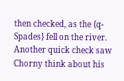then checked, as the {q-Spades} fell on the river. Another quick check saw Chorny think about his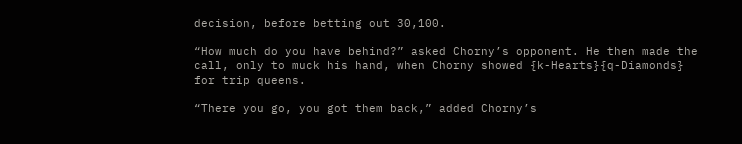decision, before betting out 30,100.

“How much do you have behind?” asked Chorny’s opponent. He then made the call, only to muck his hand, when Chorny showed {k-Hearts}{q-Diamonds} for trip queens.

“There you go, you got them back,” added Chorny’s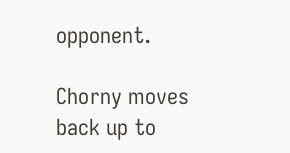opponent.

Chorny moves back up to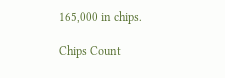165,000 in chips.

Chips Count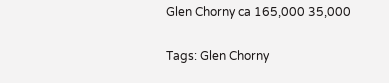Glen Chorny ca 165,000 35,000

Tags: Glen Chorny